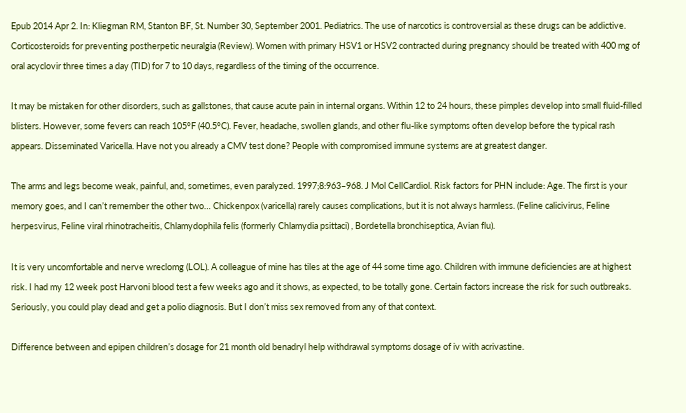Epub 2014 Apr 2. In: Kliegman RM, Stanton BF, St. Number 30, September 2001. Pediatrics. The use of narcotics is controversial as these drugs can be addictive. Corticosteroids for preventing postherpetic neuralgia (Review). Women with primary HSV1 or HSV2 contracted during pregnancy should be treated with 400 mg of oral acyclovir three times a day (TID) for 7 to 10 days, regardless of the timing of the occurrence.

It may be mistaken for other disorders, such as gallstones, that cause acute pain in internal organs. Within 12 to 24 hours, these pimples develop into small fluid-filled blisters. However, some fevers can reach 105°F (40.5°C). Fever, headache, swollen glands, and other flu-like symptoms often develop before the typical rash appears. Disseminated Varicella. Have not you already a CMV test done? People with compromised immune systems are at greatest danger.

The arms and legs become weak, painful, and, sometimes, even paralyzed. 1997;8:963–968. J Mol CellCardiol. Risk factors for PHN include: Age. The first is your memory goes, and I can’t remember the other two… Chickenpox (varicella) rarely causes complications, but it is not always harmless. (Feline calicivirus, Feline herpesvirus, Feline viral rhinotracheitis, Chlamydophila felis (formerly Chlamydia psittaci) , Bordetella bronchiseptica, Avian flu).

It is very uncomfortable and nerve wreclomg (LOL). A colleague of mine has tiles at the age of 44 some time ago. Children with immune deficiencies are at highest risk. I had my 12 week post Harvoni blood test a few weeks ago and it shows, as expected, to be totally gone. Certain factors increase the risk for such outbreaks. Seriously, you could play dead and get a polio diagnosis. But I don’t miss sex removed from any of that context.

Difference between and epipen children’s dosage for 21 month old benadryl help withdrawal symptoms dosage of iv with acrivastine.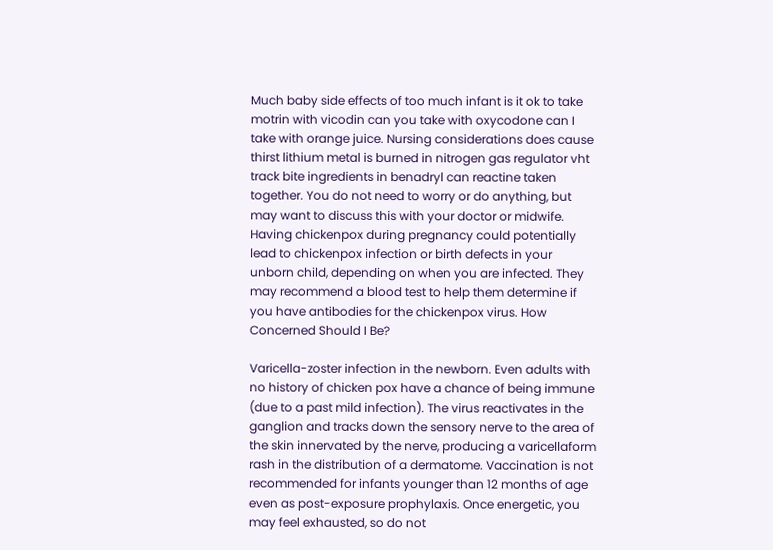Much baby side effects of too much infant is it ok to take motrin with vicodin can you take with oxycodone can I take with orange juice. Nursing considerations does cause thirst lithium metal is burned in nitrogen gas regulator vht track bite ingredients in benadryl can reactine taken together. You do not need to worry or do anything, but may want to discuss this with your doctor or midwife. Having chickenpox during pregnancy could potentially lead to chickenpox infection or birth defects in your unborn child, depending on when you are infected. They may recommend a blood test to help them determine if you have antibodies for the chickenpox virus. How Concerned Should I Be?

Varicella-zoster infection in the newborn. Even adults with no history of chicken pox have a chance of being immune (due to a past mild infection). The virus reactivates in the ganglion and tracks down the sensory nerve to the area of the skin innervated by the nerve, producing a varicellaform rash in the distribution of a dermatome. Vaccination is not recommended for infants younger than 12 months of age even as post-exposure prophylaxis. Once energetic, you may feel exhausted, so do not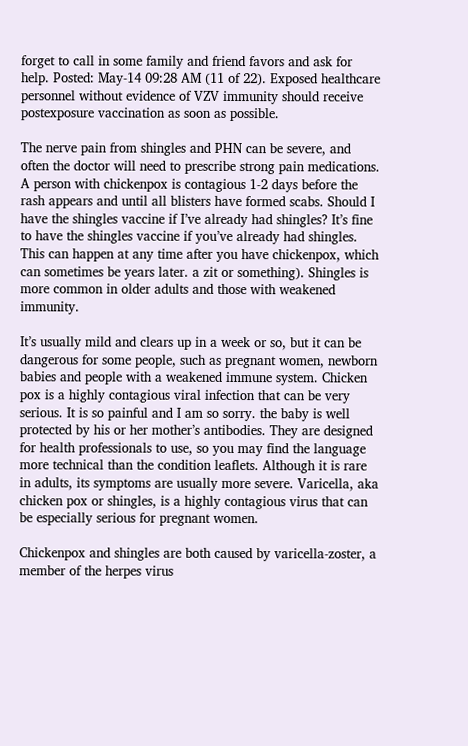forget to call in some family and friend favors and ask for help. Posted: May-14 09:28 AM (11 of 22). Exposed healthcare personnel without evidence of VZV immunity should receive postexposure vaccination as soon as possible.

The nerve pain from shingles and PHN can be severe, and often the doctor will need to prescribe strong pain medications. A person with chickenpox is contagious 1-2 days before the rash appears and until all blisters have formed scabs. Should I have the shingles vaccine if I’ve already had shingles? It’s fine to have the shingles vaccine if you’ve already had shingles. This can happen at any time after you have chickenpox, which can sometimes be years later. a zit or something). Shingles is more common in older adults and those with weakened immunity.

It’s usually mild and clears up in a week or so, but it can be dangerous for some people, such as pregnant women, newborn babies and people with a weakened immune system. Chicken pox is a highly contagious viral infection that can be very serious. It is so painful and I am so sorry. the baby is well protected by his or her mother’s antibodies. They are designed for health professionals to use, so you may find the language more technical than the condition leaflets. Although it is rare in adults, its symptoms are usually more severe. Varicella, aka chicken pox or shingles, is a highly contagious virus that can be especially serious for pregnant women.

Chickenpox and shingles are both caused by varicella-zoster, a member of the herpes virus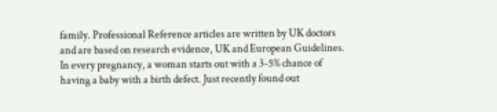family. Professional Reference articles are written by UK doctors and are based on research evidence, UK and European Guidelines. In every pregnancy, a woman starts out with a 3-5% chance of having a baby with a birth defect. Just recently found out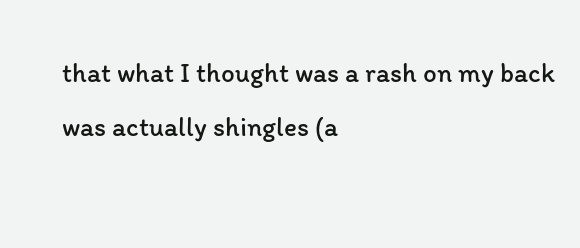that what I thought was a rash on my back was actually shingles (a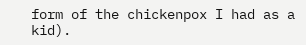form of the chickenpox I had as a kid).